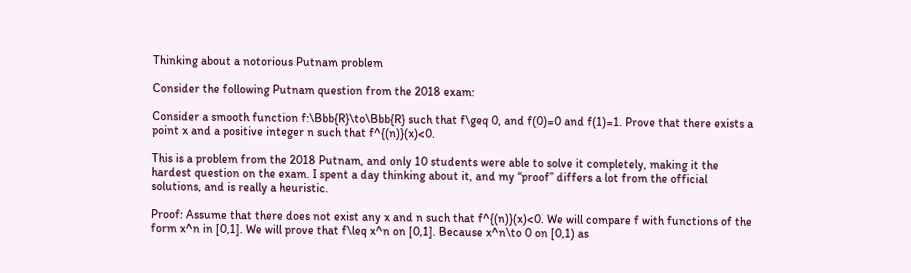Thinking about a notorious Putnam problem

Consider the following Putnam question from the 2018 exam:

Consider a smooth function f:\Bbb{R}\to\Bbb{R} such that f\geq 0, and f(0)=0 and f(1)=1. Prove that there exists a point x and a positive integer n such that f^{(n)}(x)<0.

This is a problem from the 2018 Putnam, and only 10 students were able to solve it completely, making it the hardest question on the exam. I spent a day thinking about it, and my “proof” differs a lot from the official solutions, and is really a heuristic.

Proof: Assume that there does not exist any x and n such that f^{(n)}(x)<0. We will compare f with functions of the form x^n in [0,1]. We will prove that f\leq x^n on [0,1]. Because x^n\to 0 on [0,1) as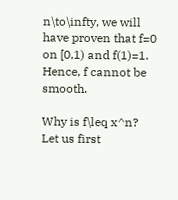n\to\infty, we will have proven that f=0 on [0,1) and f(1)=1. Hence, f cannot be smooth.

Why is f\leq x^n? Let us first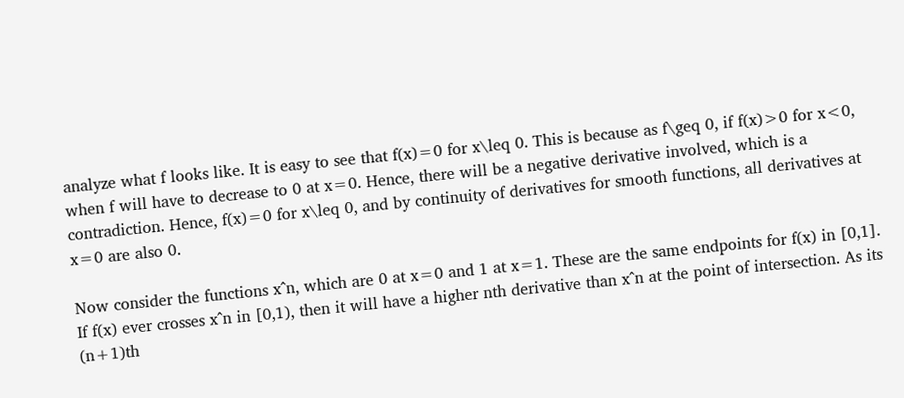analyze what f looks like. It is easy to see that f(x)=0 for x\leq 0. This is because as f\geq 0, if f(x)>0 for x<0, when f will have to decrease to 0 at x=0. Hence, there will be a negative derivative involved, which is a contradiction. Hence, f(x)=0 for x\leq 0, and by continuity of derivatives for smooth functions, all derivatives at x=0 are also 0.

Now consider the functions x^n, which are 0 at x=0 and 1 at x=1. These are the same endpoints for f(x) in [0,1]. If f(x) ever crosses x^n in [0,1), then it will have a higher nth derivative than x^n at the point of intersection. As its (n+1)th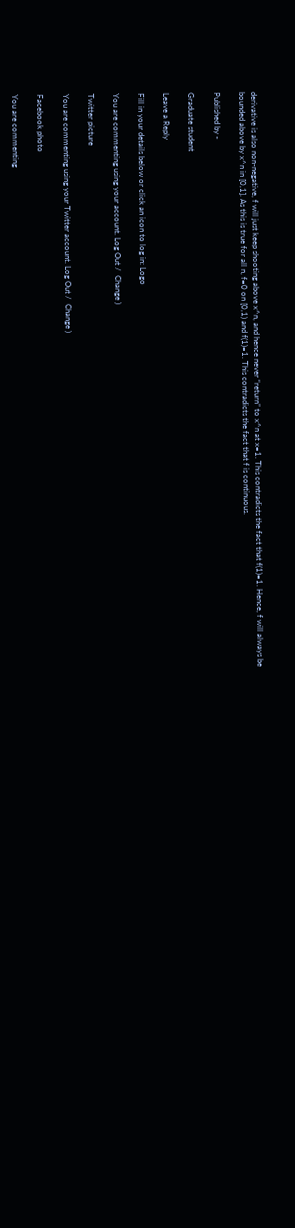derivative is also non-negative, f will just keep shooting above x^n, and hence never “return” to x^n at x=1. This contradicts the fact that f(1)=1. Hence, f will always be bounded above by x^n in [0,1]. As this is true for all n, f=0 on [0,1) and f(1)=1. This contradicts the fact that f is continuous.

Published by -

Graduate student

Leave a Reply

Fill in your details below or click an icon to log in: Logo

You are commenting using your account. Log Out /  Change )

Twitter picture

You are commenting using your Twitter account. Log Out /  Change )

Facebook photo

You are commenting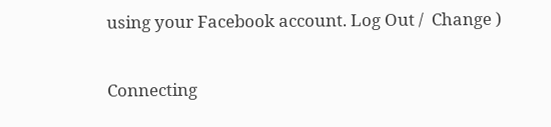using your Facebook account. Log Out /  Change )

Connecting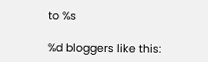to %s

%d bloggers like this: